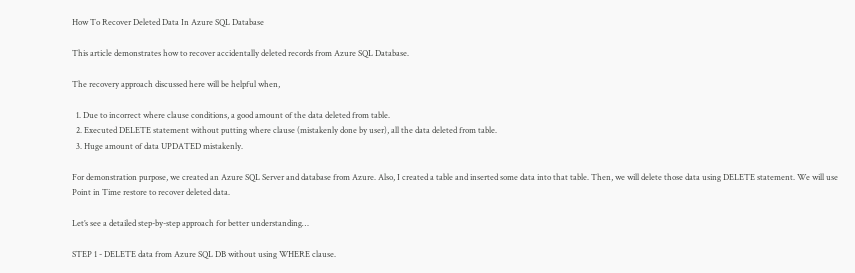How To Recover Deleted Data In Azure SQL Database

This article demonstrates how to recover accidentally deleted records from Azure SQL Database.

The recovery approach discussed here will be helpful when,

  1. Due to incorrect where clause conditions, a good amount of the data deleted from table.
  2. Executed DELETE statement without putting where clause (mistakenly done by user), all the data deleted from table.
  3. Huge amount of data UPDATED mistakenly.

For demonstration purpose, we created an Azure SQL Server and database from Azure. Also, I created a table and inserted some data into that table. Then, we will delete those data using DELETE statement. We will use Point in Time restore to recover deleted data.

Let’s see a detailed step-by-step approach for better understanding…

STEP 1 - DELETE data from Azure SQL DB without using WHERE clause.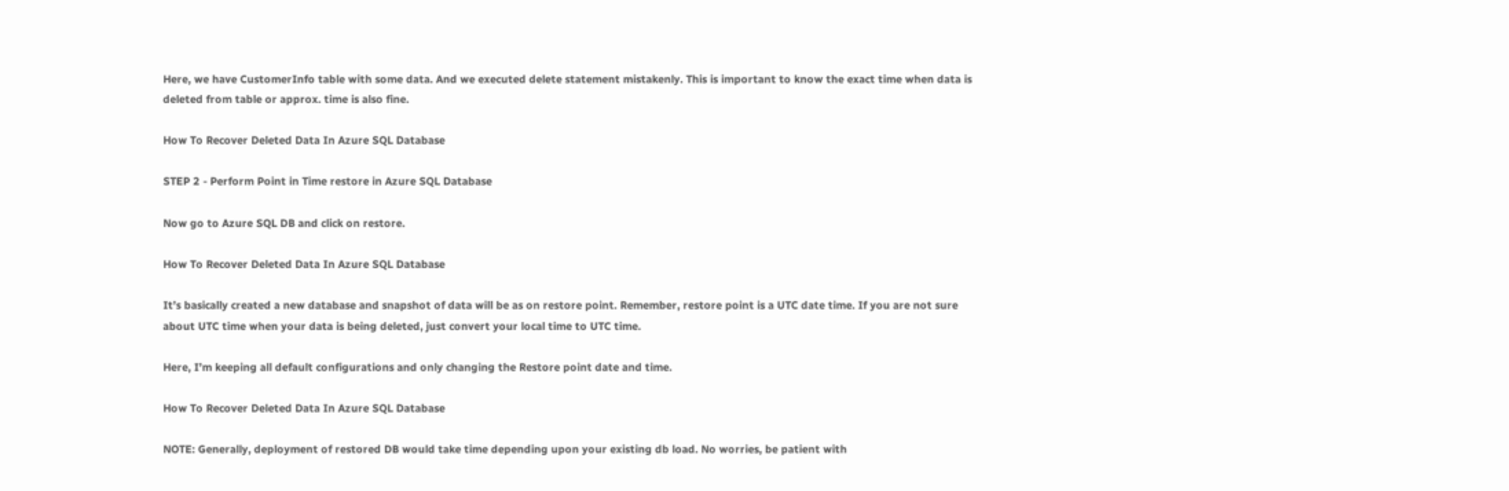Here, we have CustomerInfo table with some data. And we executed delete statement mistakenly. This is important to know the exact time when data is deleted from table or approx. time is also fine.

How To Recover Deleted Data In Azure SQL Database

STEP 2 - Perform Point in Time restore in Azure SQL Database

Now go to Azure SQL DB and click on restore.

How To Recover Deleted Data In Azure SQL Database

It’s basically created a new database and snapshot of data will be as on restore point. Remember, restore point is a UTC date time. If you are not sure about UTC time when your data is being deleted, just convert your local time to UTC time.

Here, I’m keeping all default configurations and only changing the Restore point date and time.

How To Recover Deleted Data In Azure SQL Database

NOTE: Generally, deployment of restored DB would take time depending upon your existing db load. No worries, be patient with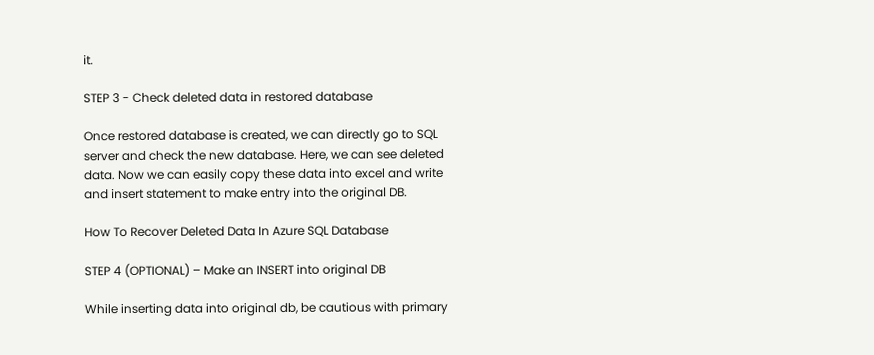it.

STEP 3 - Check deleted data in restored database

Once restored database is created, we can directly go to SQL server and check the new database. Here, we can see deleted data. Now we can easily copy these data into excel and write and insert statement to make entry into the original DB.

How To Recover Deleted Data In Azure SQL Database

STEP 4 (OPTIONAL) – Make an INSERT into original DB

While inserting data into original db, be cautious with primary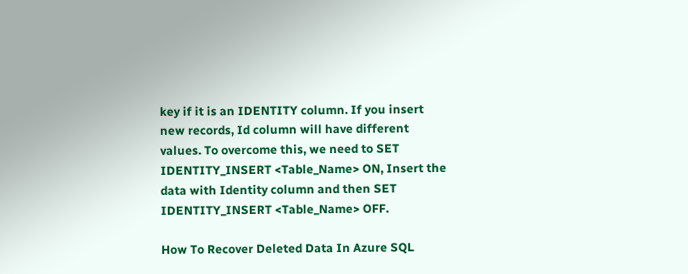key if it is an IDENTITY column. If you insert new records, Id column will have different values. To overcome this, we need to SET IDENTITY_INSERT <Table_Name> ON, Insert the data with Identity column and then SET IDENTITY_INSERT <Table_Name> OFF.

How To Recover Deleted Data In Azure SQL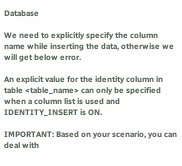Database

We need to explicitly specify the column name while inserting the data, otherwise we will get below error.

An explicit value for the identity column in table <table_name> can only be specified when a column list is used and IDENTITY_INSERT is ON.

IMPORTANT: Based on your scenario, you can deal with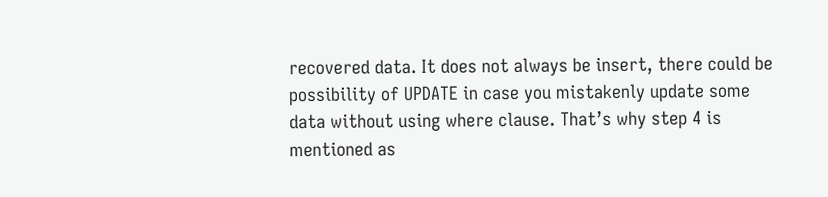recovered data. It does not always be insert, there could be possibility of UPDATE in case you mistakenly update some data without using where clause. That’s why step 4 is mentioned as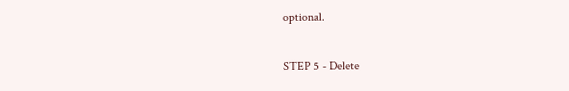optional.

STEP 5 - Delete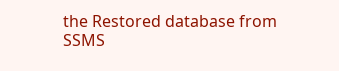the Restored database from SSMS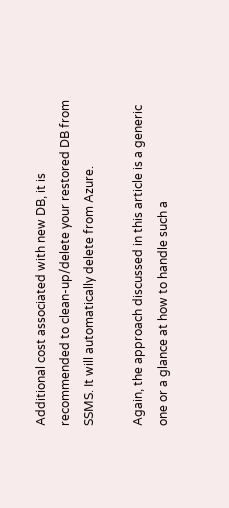Additional cost associated with new DB, it is recommended to clean-up/delete your restored DB from SSMS. It will automatically delete from Azure.

Again, the approach discussed in this article is a generic one or a glance at how to handle such a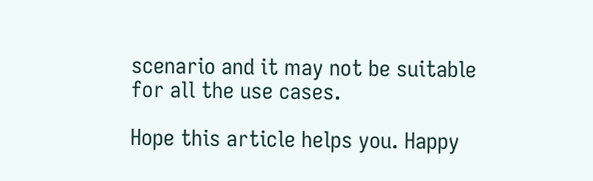scenario and it may not be suitable for all the use cases.

Hope this article helps you. Happy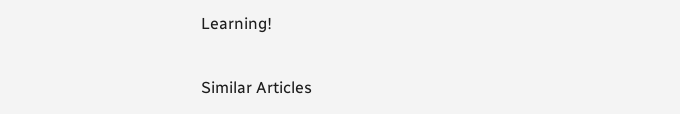Learning!

Similar Articles